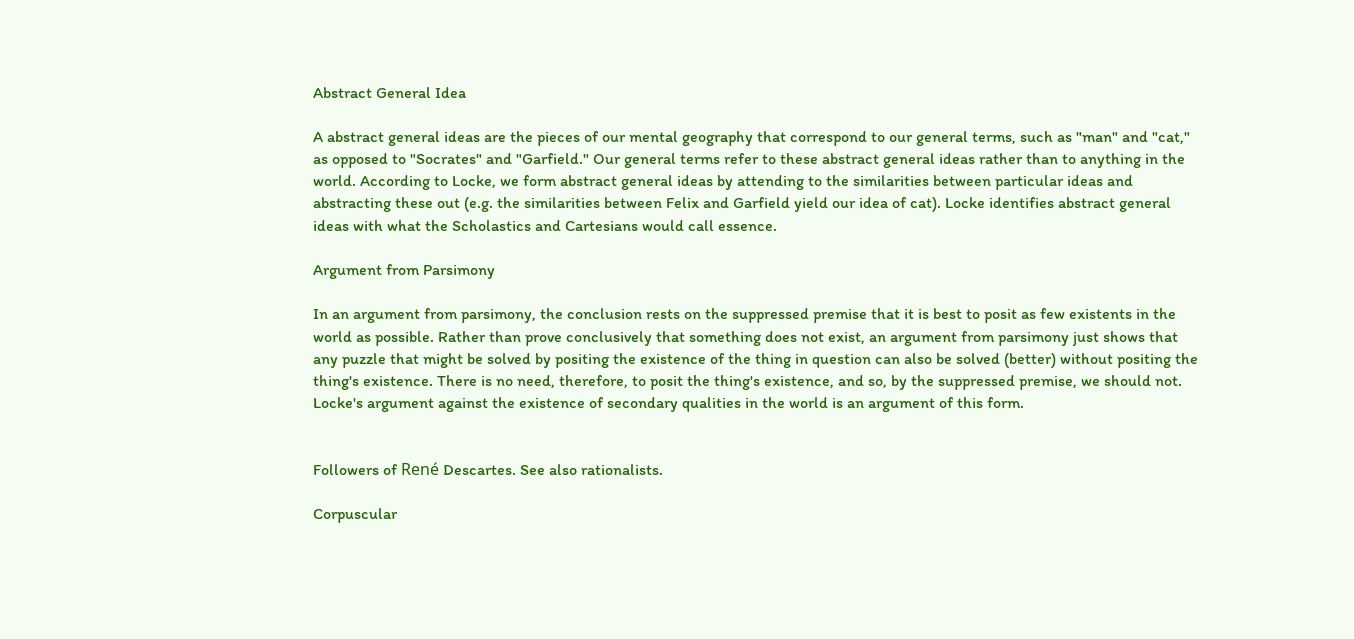Abstract General Idea

A abstract general ideas are the pieces of our mental geography that correspond to our general terms, such as "man" and "cat," as opposed to "Socrates" and "Garfield." Our general terms refer to these abstract general ideas rather than to anything in the world. According to Locke, we form abstract general ideas by attending to the similarities between particular ideas and abstracting these out (e.g. the similarities between Felix and Garfield yield our idea of cat). Locke identifies abstract general ideas with what the Scholastics and Cartesians would call essence.

Argument from Parsimony

In an argument from parsimony, the conclusion rests on the suppressed premise that it is best to posit as few existents in the world as possible. Rather than prove conclusively that something does not exist, an argument from parsimony just shows that any puzzle that might be solved by positing the existence of the thing in question can also be solved (better) without positing the thing's existence. There is no need, therefore, to posit the thing's existence, and so, by the suppressed premise, we should not. Locke's argument against the existence of secondary qualities in the world is an argument of this form.


Followers of René Descartes. See also rationalists.

Corpuscular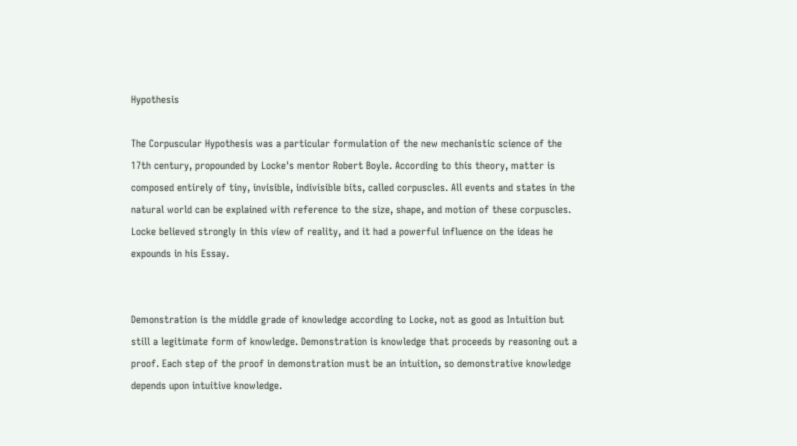Hypothesis

The Corpuscular Hypothesis was a particular formulation of the new mechanistic science of the 17th century, propounded by Locke's mentor Robert Boyle. According to this theory, matter is composed entirely of tiny, invisible, indivisible bits, called corpuscles. All events and states in the natural world can be explained with reference to the size, shape, and motion of these corpuscles. Locke believed strongly in this view of reality, and it had a powerful influence on the ideas he expounds in his Essay.


Demonstration is the middle grade of knowledge according to Locke, not as good as Intuition but still a legitimate form of knowledge. Demonstration is knowledge that proceeds by reasoning out a proof. Each step of the proof in demonstration must be an intuition, so demonstrative knowledge depends upon intuitive knowledge.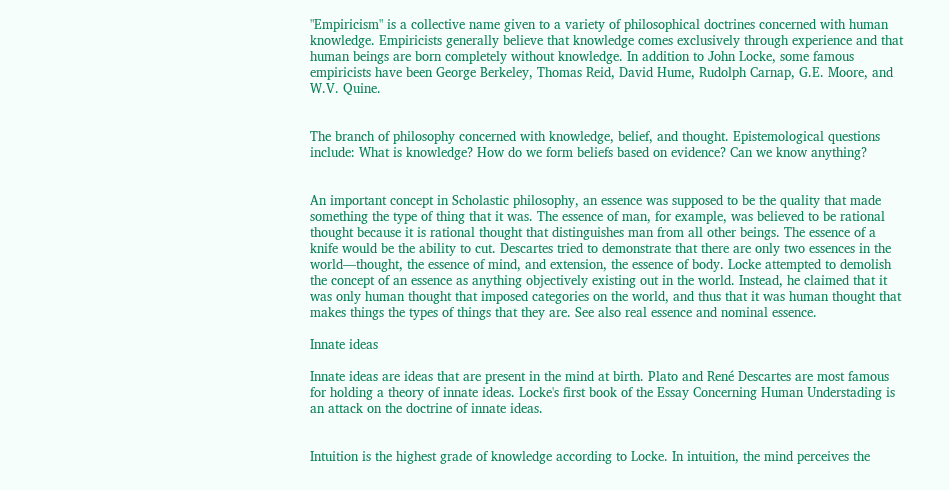"Empiricism" is a collective name given to a variety of philosophical doctrines concerned with human knowledge. Empiricists generally believe that knowledge comes exclusively through experience and that human beings are born completely without knowledge. In addition to John Locke, some famous empiricists have been George Berkeley, Thomas Reid, David Hume, Rudolph Carnap, G.E. Moore, and W.V. Quine.


The branch of philosophy concerned with knowledge, belief, and thought. Epistemological questions include: What is knowledge? How do we form beliefs based on evidence? Can we know anything?


An important concept in Scholastic philosophy, an essence was supposed to be the quality that made something the type of thing that it was. The essence of man, for example, was believed to be rational thought because it is rational thought that distinguishes man from all other beings. The essence of a knife would be the ability to cut. Descartes tried to demonstrate that there are only two essences in the world—thought, the essence of mind, and extension, the essence of body. Locke attempted to demolish the concept of an essence as anything objectively existing out in the world. Instead, he claimed that it was only human thought that imposed categories on the world, and thus that it was human thought that makes things the types of things that they are. See also real essence and nominal essence.

Innate ideas

Innate ideas are ideas that are present in the mind at birth. Plato and René Descartes are most famous for holding a theory of innate ideas. Locke's first book of the Essay Concerning Human Understading is an attack on the doctrine of innate ideas.


Intuition is the highest grade of knowledge according to Locke. In intuition, the mind perceives the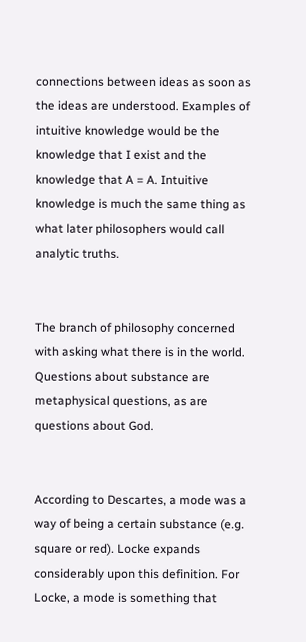connections between ideas as soon as the ideas are understood. Examples of intuitive knowledge would be the knowledge that I exist and the knowledge that A = A. Intuitive knowledge is much the same thing as what later philosophers would call analytic truths.


The branch of philosophy concerned with asking what there is in the world. Questions about substance are metaphysical questions, as are questions about God.


According to Descartes, a mode was a way of being a certain substance (e.g. square or red). Locke expands considerably upon this definition. For Locke, a mode is something that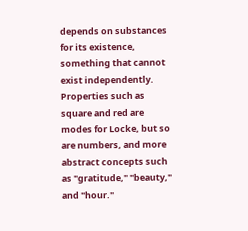depends on substances for its existence, something that cannot exist independently. Properties such as square and red are modes for Locke, but so are numbers, and more abstract concepts such as "gratitude," "beauty," and "hour."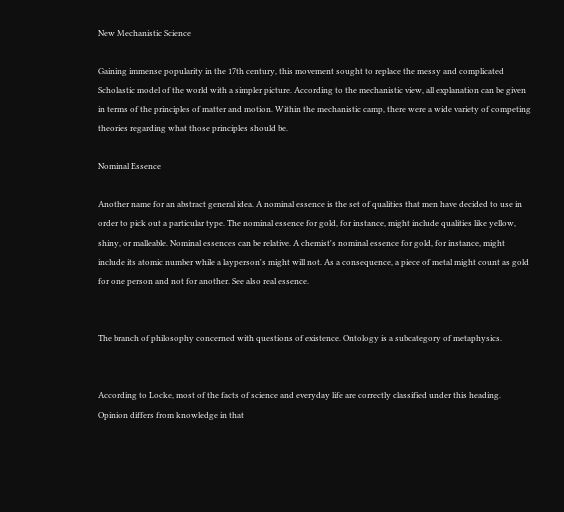New Mechanistic Science

Gaining immense popularity in the 17th century, this movement sought to replace the messy and complicated Scholastic model of the world with a simpler picture. According to the mechanistic view, all explanation can be given in terms of the principles of matter and motion. Within the mechanistic camp, there were a wide variety of competing theories regarding what those principles should be.

Nominal Essence

Another name for an abstract general idea. A nominal essence is the set of qualities that men have decided to use in order to pick out a particular type. The nominal essence for gold, for instance, might include qualities like yellow, shiny, or malleable. Nominal essences can be relative. A chemist's nominal essence for gold, for instance, might include its atomic number while a layperson's might will not. As a consequence, a piece of metal might count as gold for one person and not for another. See also real essence.


The branch of philosophy concerned with questions of existence. Ontology is a subcategory of metaphysics.


According to Locke, most of the facts of science and everyday life are correctly classified under this heading. Opinion differs from knowledge in that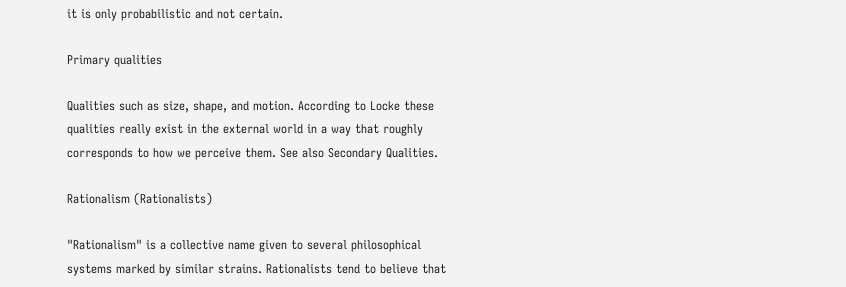it is only probabilistic and not certain.

Primary qualities

Qualities such as size, shape, and motion. According to Locke these qualities really exist in the external world in a way that roughly corresponds to how we perceive them. See also Secondary Qualities.

Rationalism (Rationalists)

"Rationalism" is a collective name given to several philosophical systems marked by similar strains. Rationalists tend to believe that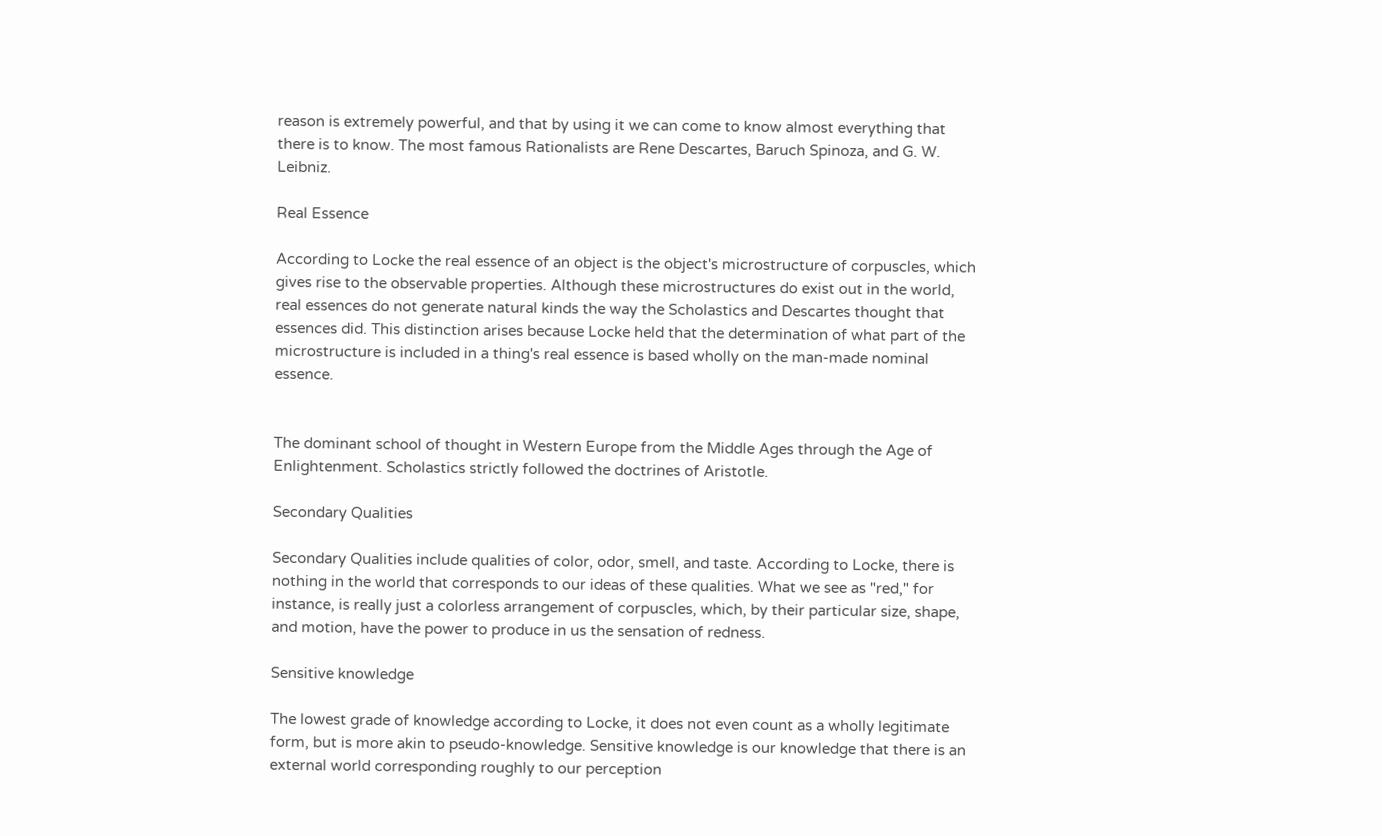reason is extremely powerful, and that by using it we can come to know almost everything that there is to know. The most famous Rationalists are Rene Descartes, Baruch Spinoza, and G. W. Leibniz.

Real Essence

According to Locke the real essence of an object is the object's microstructure of corpuscles, which gives rise to the observable properties. Although these microstructures do exist out in the world, real essences do not generate natural kinds the way the Scholastics and Descartes thought that essences did. This distinction arises because Locke held that the determination of what part of the microstructure is included in a thing's real essence is based wholly on the man-made nominal essence.


The dominant school of thought in Western Europe from the Middle Ages through the Age of Enlightenment. Scholastics strictly followed the doctrines of Aristotle.

Secondary Qualities

Secondary Qualities include qualities of color, odor, smell, and taste. According to Locke, there is nothing in the world that corresponds to our ideas of these qualities. What we see as "red," for instance, is really just a colorless arrangement of corpuscles, which, by their particular size, shape, and motion, have the power to produce in us the sensation of redness.

Sensitive knowledge

The lowest grade of knowledge according to Locke, it does not even count as a wholly legitimate form, but is more akin to pseudo-knowledge. Sensitive knowledge is our knowledge that there is an external world corresponding roughly to our perception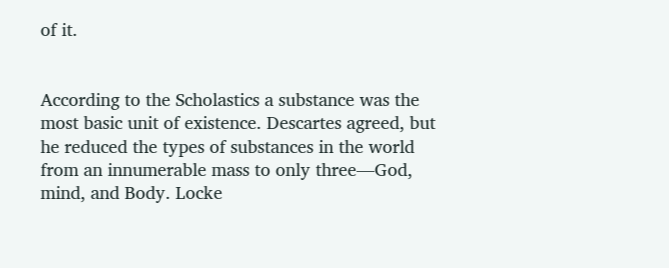of it.


According to the Scholastics a substance was the most basic unit of existence. Descartes agreed, but he reduced the types of substances in the world from an innumerable mass to only three—God, mind, and Body. Locke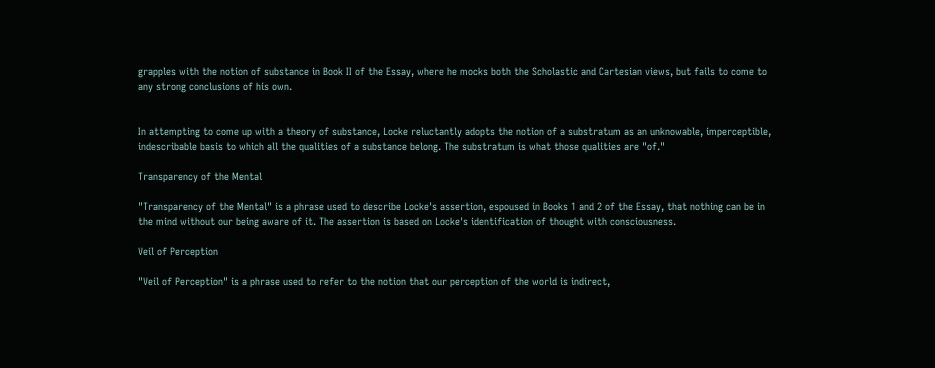grapples with the notion of substance in Book II of the Essay, where he mocks both the Scholastic and Cartesian views, but fails to come to any strong conclusions of his own.


In attempting to come up with a theory of substance, Locke reluctantly adopts the notion of a substratum as an unknowable, imperceptible, indescribable basis to which all the qualities of a substance belong. The substratum is what those qualities are "of."

Transparency of the Mental

"Transparency of the Mental" is a phrase used to describe Locke's assertion, espoused in Books 1 and 2 of the Essay, that nothing can be in the mind without our being aware of it. The assertion is based on Locke's identification of thought with consciousness.

Veil of Perception

"Veil of Perception" is a phrase used to refer to the notion that our perception of the world is indirect,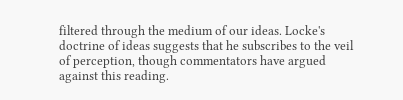filtered through the medium of our ideas. Locke's doctrine of ideas suggests that he subscribes to the veil of perception, though commentators have argued against this reading.